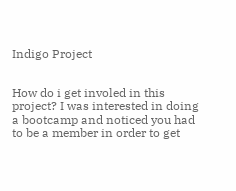Indigo Project


How do i get involed in this project? I was interested in doing a bootcamp and noticed you had to be a member in order to get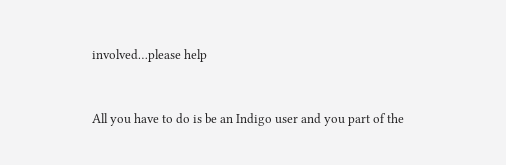involved…please help


All you have to do is be an Indigo user and you part of the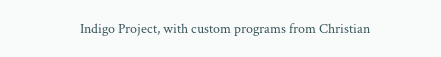Indigo Project, with custom programs from Christian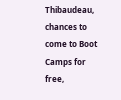Thibaudeau, chances to come to Boot Camps for free,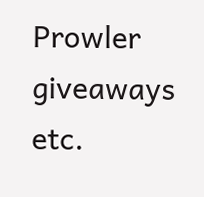Prowler giveaways etc.